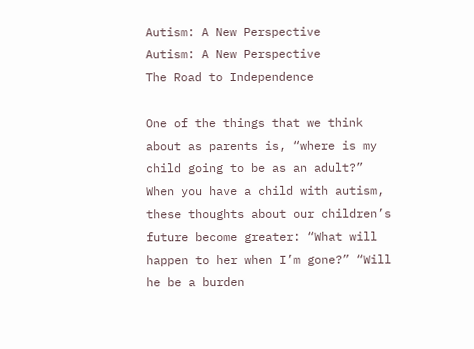Autism: A New Perspective
Autism: A New Perspective
The Road to Independence

One of the things that we think about as parents is, “where is my child going to be as an adult?” When you have a child with autism, these thoughts about our children’s future become greater: “What will happen to her when I’m gone?” “Will he be a burden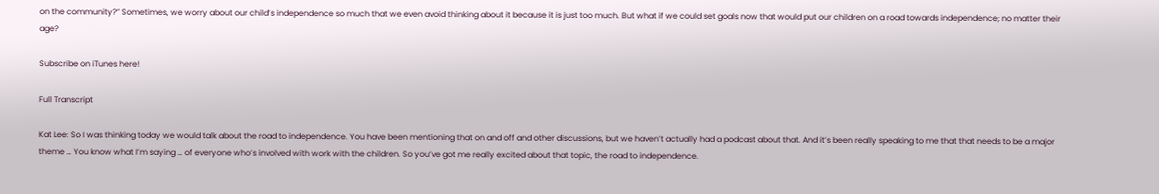on the community?” Sometimes, we worry about our child’s independence so much that we even avoid thinking about it because it is just too much. But what if we could set goals now that would put our children on a road towards independence; no matter their age?

Subscribe on iTunes here!

Full Transcript

Kat Lee: So I was thinking today we would talk about the road to independence. You have been mentioning that on and off and other discussions, but we haven’t actually had a podcast about that. And it’s been really speaking to me that that needs to be a major theme … You know what I’m saying … of everyone who’s involved with work with the children. So you’ve got me really excited about that topic, the road to independence.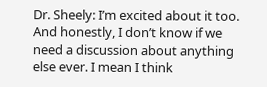Dr. Sheely: I’m excited about it too. And honestly, I don’t know if we need a discussion about anything else ever. I mean I think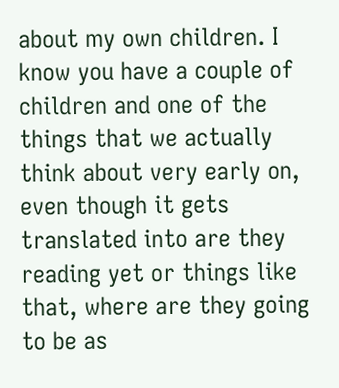about my own children. I know you have a couple of children and one of the things that we actually think about very early on, even though it gets translated into are they reading yet or things like that, where are they going to be as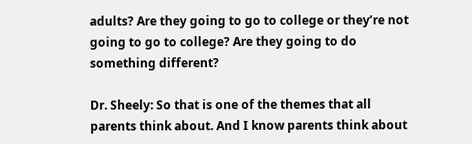adults? Are they going to go to college or they’re not going to go to college? Are they going to do something different?

Dr. Sheely: So that is one of the themes that all parents think about. And I know parents think about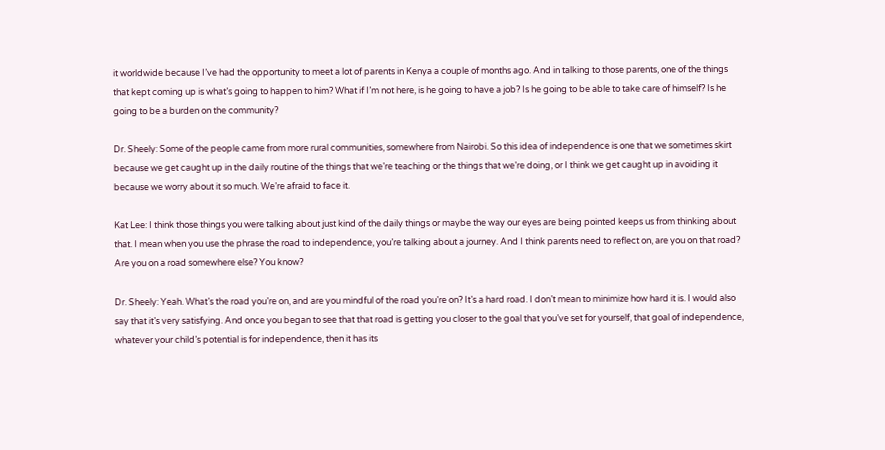it worldwide because I’ve had the opportunity to meet a lot of parents in Kenya a couple of months ago. And in talking to those parents, one of the things that kept coming up is what’s going to happen to him? What if I’m not here, is he going to have a job? Is he going to be able to take care of himself? Is he going to be a burden on the community?

Dr. Sheely: Some of the people came from more rural communities, somewhere from Nairobi. So this idea of independence is one that we sometimes skirt because we get caught up in the daily routine of the things that we’re teaching or the things that we’re doing, or I think we get caught up in avoiding it because we worry about it so much. We’re afraid to face it.

Kat Lee: I think those things you were talking about just kind of the daily things or maybe the way our eyes are being pointed keeps us from thinking about that. I mean when you use the phrase the road to independence, you’re talking about a journey. And I think parents need to reflect on, are you on that road? Are you on a road somewhere else? You know?

Dr. Sheely: Yeah. What’s the road you’re on, and are you mindful of the road you’re on? It’s a hard road. I don’t mean to minimize how hard it is. I would also say that it’s very satisfying. And once you began to see that that road is getting you closer to the goal that you’ve set for yourself, that goal of independence, whatever your child’s potential is for independence, then it has its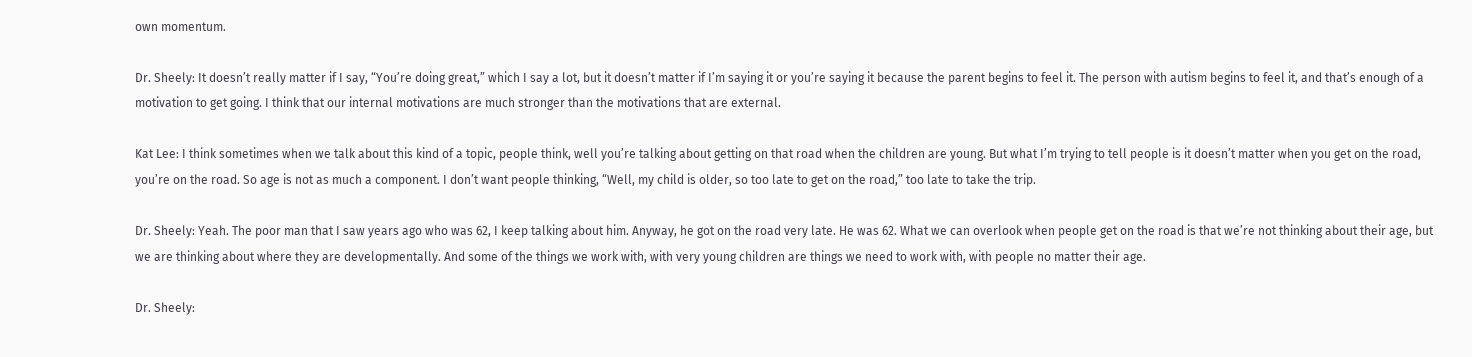own momentum.

Dr. Sheely: It doesn’t really matter if I say, “You’re doing great,” which I say a lot, but it doesn’t matter if I’m saying it or you’re saying it because the parent begins to feel it. The person with autism begins to feel it, and that’s enough of a motivation to get going. I think that our internal motivations are much stronger than the motivations that are external.

Kat Lee: I think sometimes when we talk about this kind of a topic, people think, well you’re talking about getting on that road when the children are young. But what I’m trying to tell people is it doesn’t matter when you get on the road, you’re on the road. So age is not as much a component. I don’t want people thinking, “Well, my child is older, so too late to get on the road,” too late to take the trip.

Dr. Sheely: Yeah. The poor man that I saw years ago who was 62, I keep talking about him. Anyway, he got on the road very late. He was 62. What we can overlook when people get on the road is that we’re not thinking about their age, but we are thinking about where they are developmentally. And some of the things we work with, with very young children are things we need to work with, with people no matter their age.

Dr. Sheely: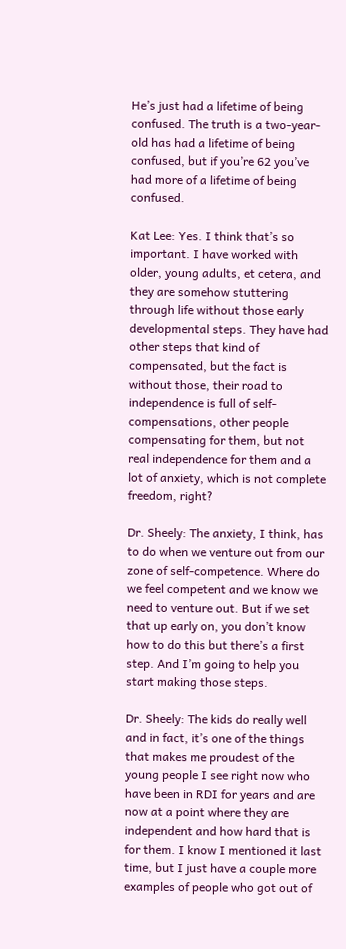He’s just had a lifetime of being confused. The truth is a two-year-old has had a lifetime of being confused, but if you’re 62 you’ve had more of a lifetime of being confused.

Kat Lee: Yes. I think that’s so important. I have worked with older, young adults, et cetera, and they are somehow stuttering through life without those early developmental steps. They have had other steps that kind of compensated, but the fact is without those, their road to independence is full of self-compensations, other people compensating for them, but not real independence for them and a lot of anxiety, which is not complete freedom, right?

Dr. Sheely: The anxiety, I think, has to do when we venture out from our zone of self-competence. Where do we feel competent and we know we need to venture out. But if we set that up early on, you don’t know how to do this but there’s a first step. And I’m going to help you start making those steps.

Dr. Sheely: The kids do really well and in fact, it’s one of the things that makes me proudest of the young people I see right now who have been in RDI for years and are now at a point where they are independent and how hard that is for them. I know I mentioned it last time, but I just have a couple more examples of people who got out of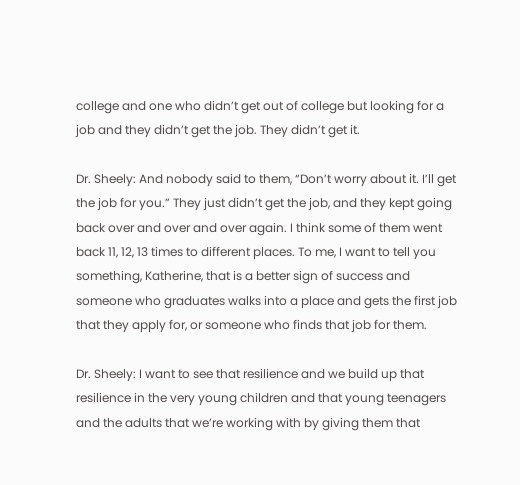college and one who didn’t get out of college but looking for a job and they didn’t get the job. They didn’t get it.

Dr. Sheely: And nobody said to them, “Don’t worry about it. I’ll get the job for you.” They just didn’t get the job, and they kept going back over and over and over again. I think some of them went back 11, 12, 13 times to different places. To me, I want to tell you something, Katherine, that is a better sign of success and someone who graduates walks into a place and gets the first job that they apply for, or someone who finds that job for them.

Dr. Sheely: I want to see that resilience and we build up that resilience in the very young children and that young teenagers and the adults that we’re working with by giving them that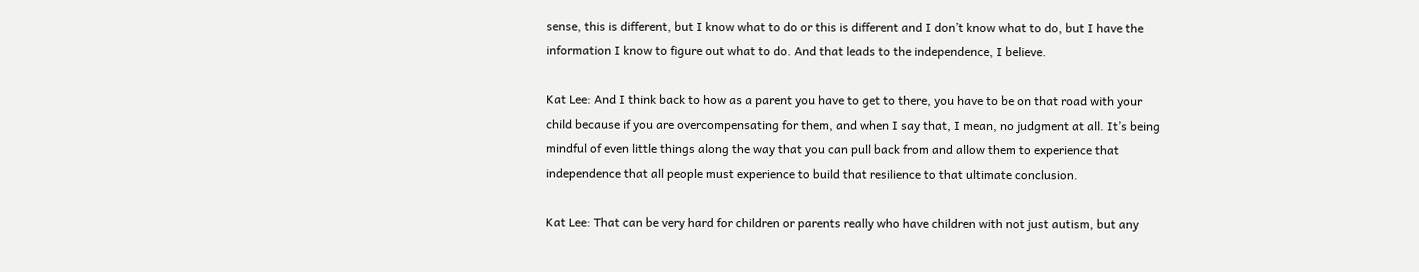sense, this is different, but I know what to do or this is different and I don’t know what to do, but I have the information I know to figure out what to do. And that leads to the independence, I believe.

Kat Lee: And I think back to how as a parent you have to get to there, you have to be on that road with your child because if you are overcompensating for them, and when I say that, I mean, no judgment at all. It’s being mindful of even little things along the way that you can pull back from and allow them to experience that independence that all people must experience to build that resilience to that ultimate conclusion.

Kat Lee: That can be very hard for children or parents really who have children with not just autism, but any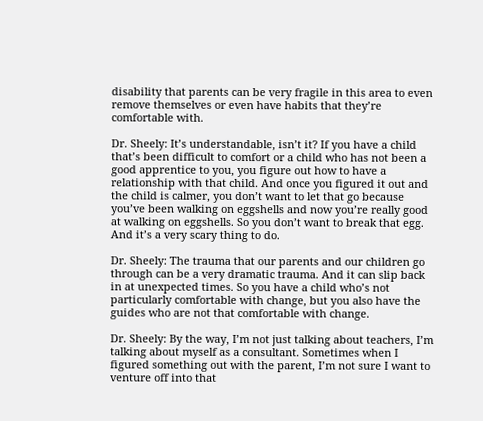disability that parents can be very fragile in this area to even remove themselves or even have habits that they’re comfortable with.

Dr. Sheely: It’s understandable, isn’t it? If you have a child that’s been difficult to comfort or a child who has not been a good apprentice to you, you figure out how to have a relationship with that child. And once you figured it out and the child is calmer, you don’t want to let that go because you’ve been walking on eggshells and now you’re really good at walking on eggshells. So you don’t want to break that egg. And it’s a very scary thing to do.

Dr. Sheely: The trauma that our parents and our children go through can be a very dramatic trauma. And it can slip back in at unexpected times. So you have a child who’s not particularly comfortable with change, but you also have the guides who are not that comfortable with change.

Dr. Sheely: By the way, I’m not just talking about teachers, I’m talking about myself as a consultant. Sometimes when I figured something out with the parent, I’m not sure I want to venture off into that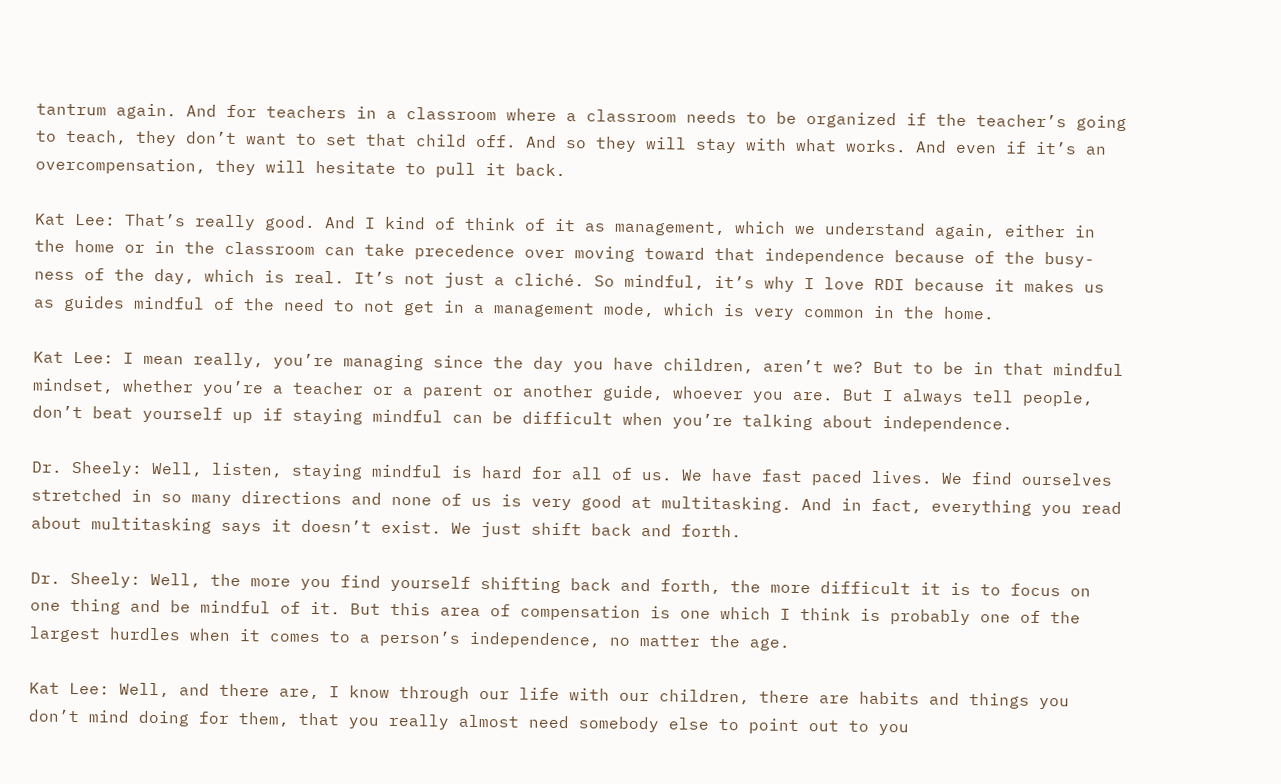tantrum again. And for teachers in a classroom where a classroom needs to be organized if the teacher’s going to teach, they don’t want to set that child off. And so they will stay with what works. And even if it’s an overcompensation, they will hesitate to pull it back.

Kat Lee: That’s really good. And I kind of think of it as management, which we understand again, either in the home or in the classroom can take precedence over moving toward that independence because of the busy-ness of the day, which is real. It’s not just a cliché. So mindful, it’s why I love RDI because it makes us as guides mindful of the need to not get in a management mode, which is very common in the home.

Kat Lee: I mean really, you’re managing since the day you have children, aren’t we? But to be in that mindful mindset, whether you’re a teacher or a parent or another guide, whoever you are. But I always tell people, don’t beat yourself up if staying mindful can be difficult when you’re talking about independence.

Dr. Sheely: Well, listen, staying mindful is hard for all of us. We have fast paced lives. We find ourselves stretched in so many directions and none of us is very good at multitasking. And in fact, everything you read about multitasking says it doesn’t exist. We just shift back and forth.

Dr. Sheely: Well, the more you find yourself shifting back and forth, the more difficult it is to focus on one thing and be mindful of it. But this area of compensation is one which I think is probably one of the largest hurdles when it comes to a person’s independence, no matter the age.

Kat Lee: Well, and there are, I know through our life with our children, there are habits and things you don’t mind doing for them, that you really almost need somebody else to point out to you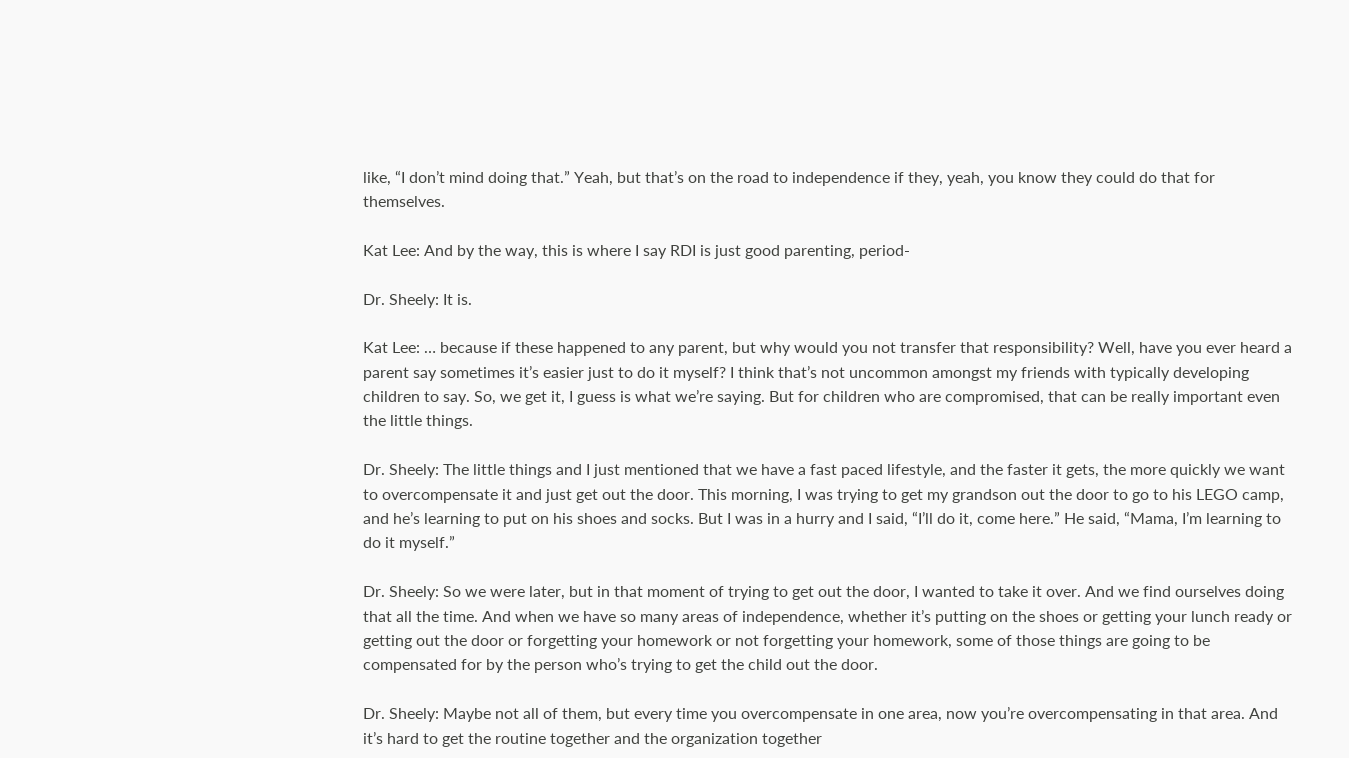like, “I don’t mind doing that.” Yeah, but that’s on the road to independence if they, yeah, you know they could do that for themselves.

Kat Lee: And by the way, this is where I say RDI is just good parenting, period-

Dr. Sheely: It is.

Kat Lee: … because if these happened to any parent, but why would you not transfer that responsibility? Well, have you ever heard a parent say sometimes it’s easier just to do it myself? I think that’s not uncommon amongst my friends with typically developing children to say. So, we get it, I guess is what we’re saying. But for children who are compromised, that can be really important even the little things.

Dr. Sheely: The little things and I just mentioned that we have a fast paced lifestyle, and the faster it gets, the more quickly we want to overcompensate it and just get out the door. This morning, I was trying to get my grandson out the door to go to his LEGO camp, and he’s learning to put on his shoes and socks. But I was in a hurry and I said, “I’ll do it, come here.” He said, “Mama, I’m learning to do it myself.”

Dr. Sheely: So we were later, but in that moment of trying to get out the door, I wanted to take it over. And we find ourselves doing that all the time. And when we have so many areas of independence, whether it’s putting on the shoes or getting your lunch ready or getting out the door or forgetting your homework or not forgetting your homework, some of those things are going to be compensated for by the person who’s trying to get the child out the door.

Dr. Sheely: Maybe not all of them, but every time you overcompensate in one area, now you’re overcompensating in that area. And it’s hard to get the routine together and the organization together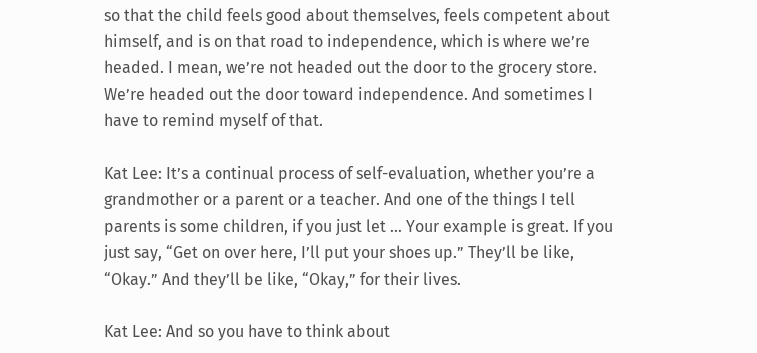so that the child feels good about themselves, feels competent about himself, and is on that road to independence, which is where we’re headed. I mean, we’re not headed out the door to the grocery store. We’re headed out the door toward independence. And sometimes I have to remind myself of that.

Kat Lee: It’s a continual process of self-evaluation, whether you’re a grandmother or a parent or a teacher. And one of the things I tell parents is some children, if you just let … Your example is great. If you just say, “Get on over here, I’ll put your shoes up.” They’ll be like, “Okay.” And they’ll be like, “Okay,” for their lives.

Kat Lee: And so you have to think about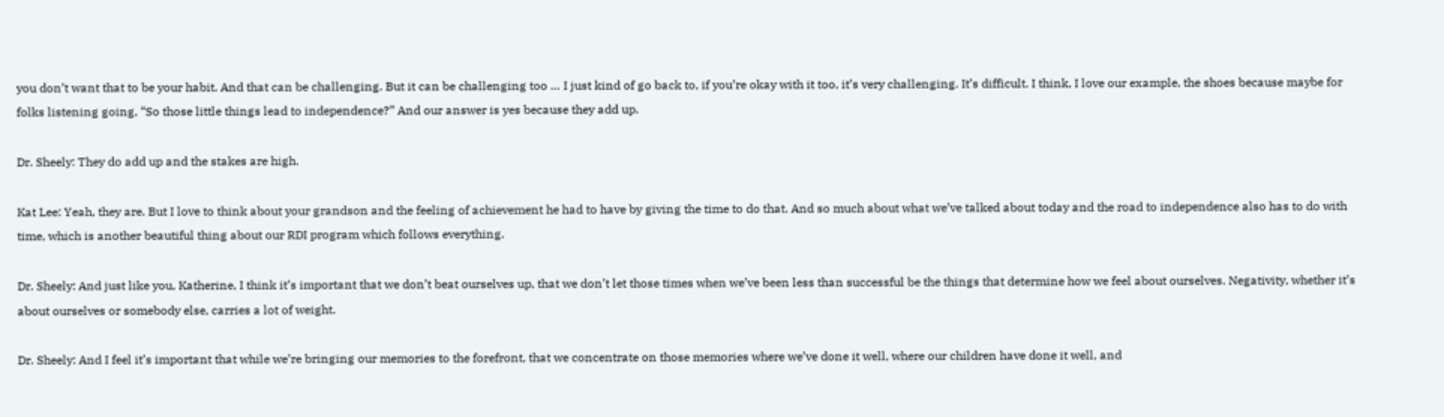you don’t want that to be your habit. And that can be challenging. But it can be challenging too … I just kind of go back to, if you’re okay with it too, it’s very challenging. It’s difficult. I think, I love our example, the shoes because maybe for folks listening going, “So those little things lead to independence?” And our answer is yes because they add up.

Dr. Sheely: They do add up and the stakes are high.

Kat Lee: Yeah, they are. But I love to think about your grandson and the feeling of achievement he had to have by giving the time to do that. And so much about what we’ve talked about today and the road to independence also has to do with time, which is another beautiful thing about our RDI program which follows everything.

Dr. Sheely: And just like you, Katherine, I think it’s important that we don’t beat ourselves up, that we don’t let those times when we’ve been less than successful be the things that determine how we feel about ourselves. Negativity, whether it’s about ourselves or somebody else, carries a lot of weight.

Dr. Sheely: And I feel it’s important that while we’re bringing our memories to the forefront, that we concentrate on those memories where we’ve done it well, where our children have done it well, and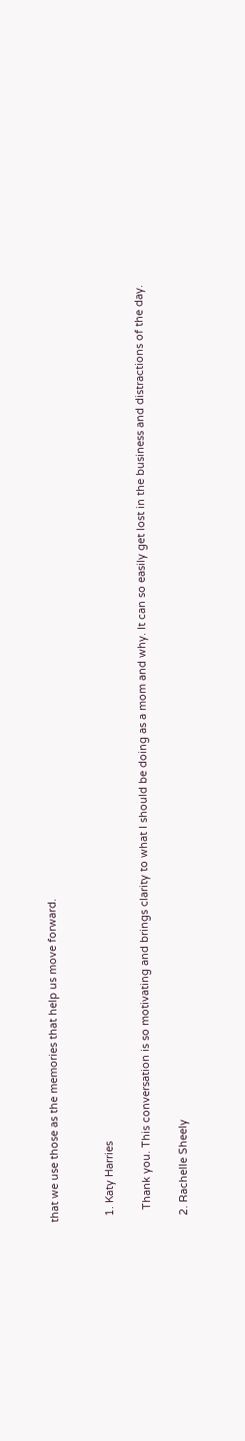that we use those as the memories that help us move forward.


  1. Katy Harries

    Thank you. This conversation is so motivating and brings clarity to what I should be doing as a mom and why. It can so easily get lost in the business and distractions of the day.

  2. Rachelle Sheely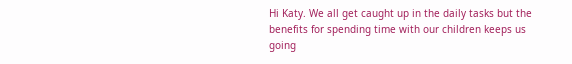Hi Katy. We all get caught up in the daily tasks but the benefits for spending time with our children keeps us going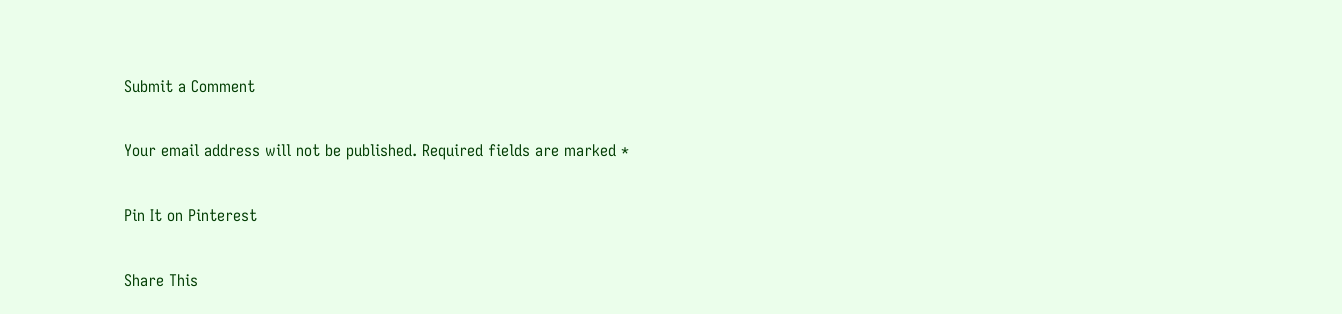Submit a Comment

Your email address will not be published. Required fields are marked *

Pin It on Pinterest

Share This